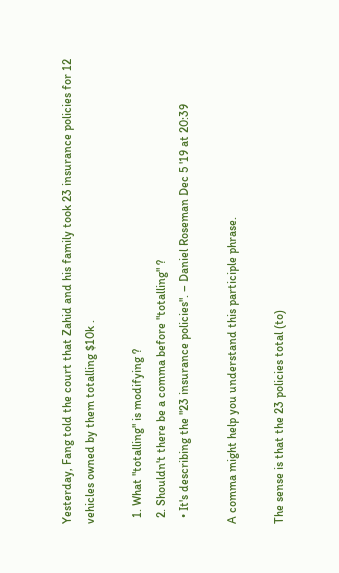Yesterday, Fang told the court that Zahid and his family took 23 insurance policies for 12 vehicles owned by them totalling $10k .

  1. What "totalling" is modifying ?
  2. Shouldn't there be a comma before "totalling" ?
  • It's describing the "23 insurance policies". – Daniel Roseman Dec 5 '19 at 20:39

A comma might help you understand this participle phrase.

The sense is that the 23 policies total (to)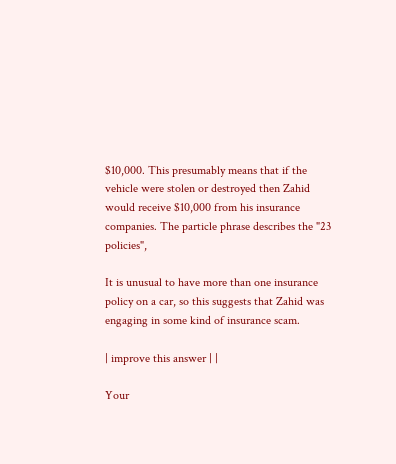$10,000. This presumably means that if the vehicle were stolen or destroyed then Zahid would receive $10,000 from his insurance companies. The particle phrase describes the "23 policies",

It is unusual to have more than one insurance policy on a car, so this suggests that Zahid was engaging in some kind of insurance scam.

| improve this answer | |

Your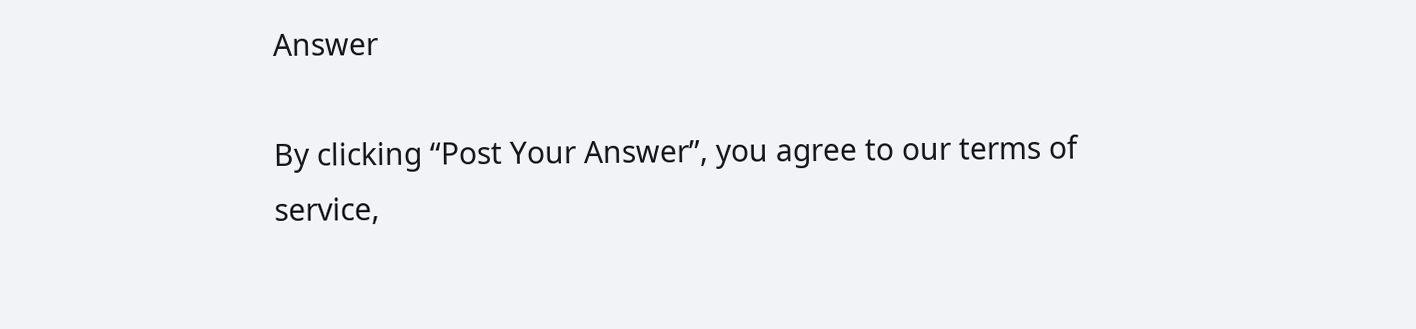Answer

By clicking “Post Your Answer”, you agree to our terms of service,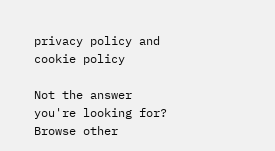privacy policy and cookie policy

Not the answer you're looking for? Browse other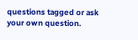questions tagged or ask your own question.